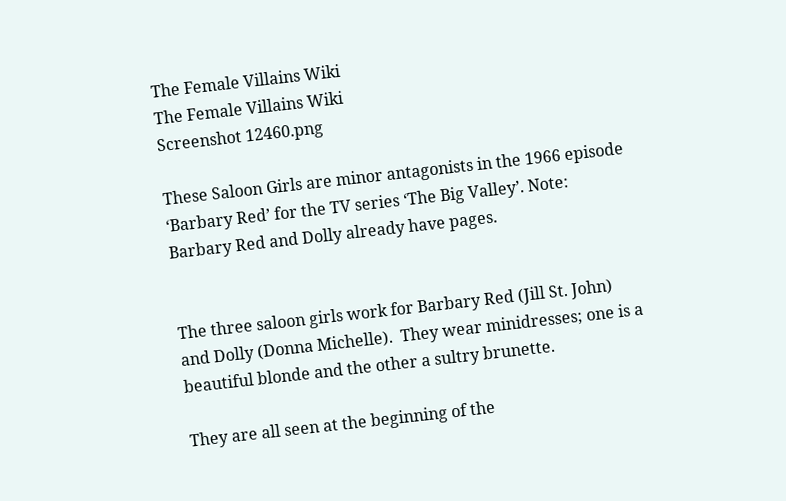The Female Villains Wiki
The Female Villains Wiki
Screenshot 12460.png

These Saloon Girls are minor antagonists in the 1966 episode ‘Barbary Red’ for the TV series ‘The Big Valley’. Note: Barbary Red and Dolly already have pages.


The three saloon girls work for Barbary Red (Jill St. John) and Dolly (Donna Michelle).  They wear minidresses; one is a beautiful blonde and the other a sultry brunette.

They are all seen at the beginning of the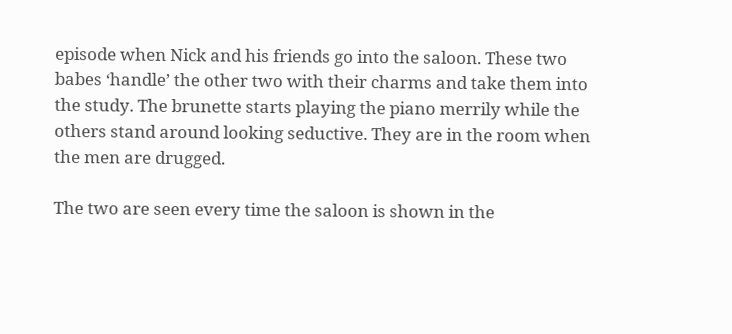episode when Nick and his friends go into the saloon. These two babes ‘handle’ the other two with their charms and take them into the study. The brunette starts playing the piano merrily while the others stand around looking seductive. They are in the room when the men are drugged.

The two are seen every time the saloon is shown in the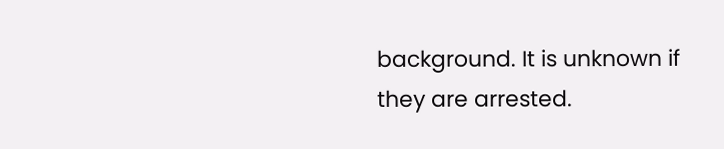background. It is unknown if they are arrested.